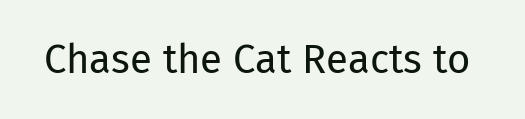Chase the Cat Reacts to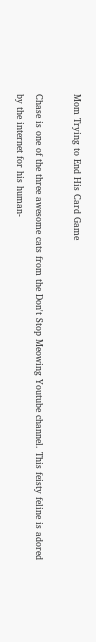Mom Trying to End His Card Game

Chase is one of the three awesome cats from the Don't Stop Meowing Youtube channel. This feisty feline is adored by the internet for his human-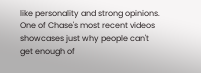like personality and strong opinions. One of Chase's most recent videos showcases just why people can't get enough of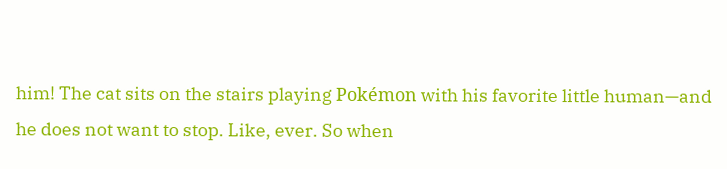him! The cat sits on the stairs playing Pokémon with his favorite little human—and he does not want to stop. Like, ever. So when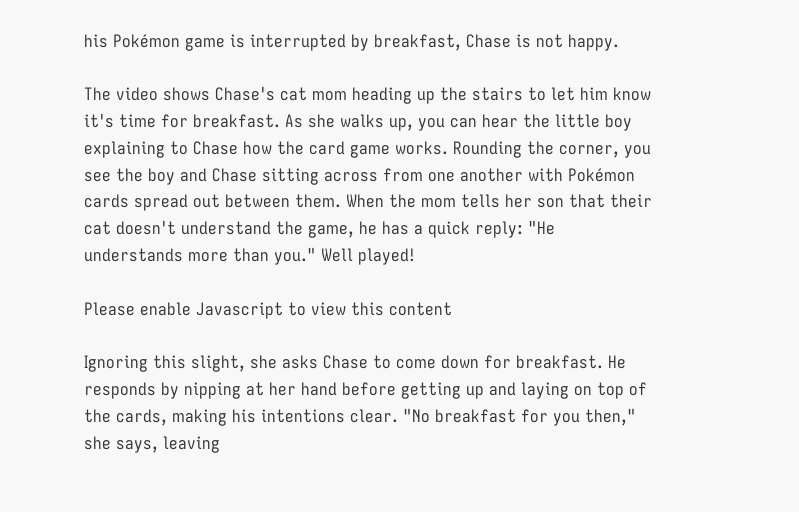his Pokémon game is interrupted by breakfast, Chase is not happy.

The video shows Chase's cat mom heading up the stairs to let him know it's time for breakfast. As she walks up, you can hear the little boy explaining to Chase how the card game works. Rounding the corner, you see the boy and Chase sitting across from one another with Pokémon cards spread out between them. When the mom tells her son that their cat doesn't understand the game, he has a quick reply: "He understands more than you." Well played!

Please enable Javascript to view this content

Ignoring this slight, she asks Chase to come down for breakfast. He responds by nipping at her hand before getting up and laying on top of the cards, making his intentions clear. "No breakfast for you then," she says, leaving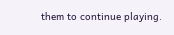them to continue playing.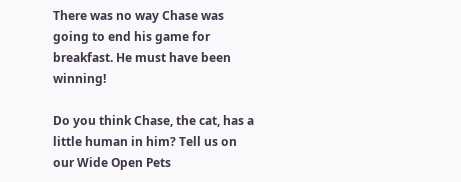There was no way Chase was going to end his game for breakfast. He must have been winning!

Do you think Chase, the cat, has a little human in him? Tell us on our Wide Open Pets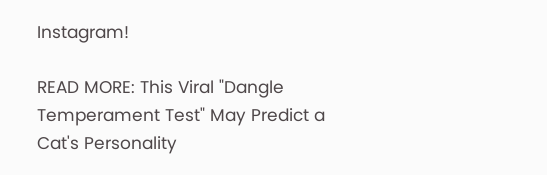Instagram!

READ MORE: This Viral "Dangle Temperament Test" May Predict a Cat's Personality